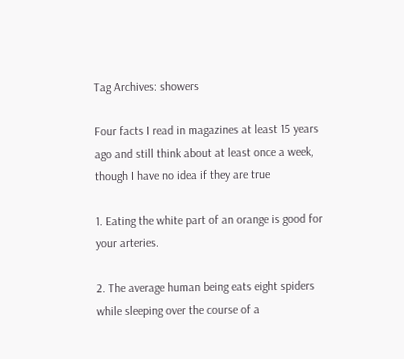Tag Archives: showers

Four facts I read in magazines at least 15 years ago and still think about at least once a week, though I have no idea if they are true

1. Eating the white part of an orange is good for your arteries.

2. The average human being eats eight spiders while sleeping over the course of a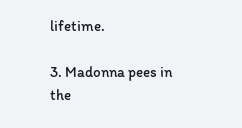lifetime.

3. Madonna pees in the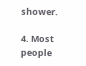shower.

4. Most people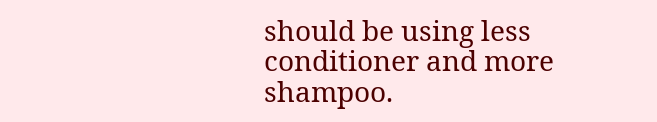should be using less conditioner and more shampoo.